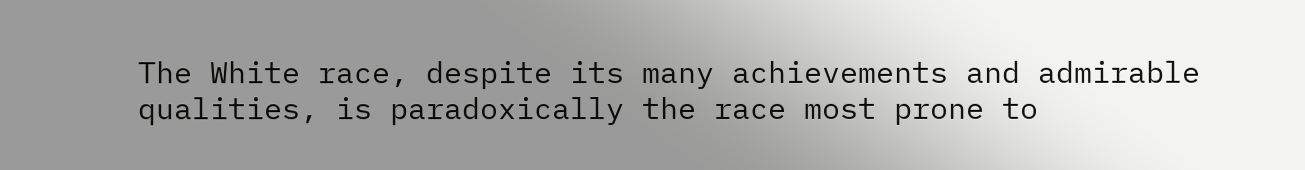The White race, despite its many achievements and admirable qualities, is paradoxically the race most prone to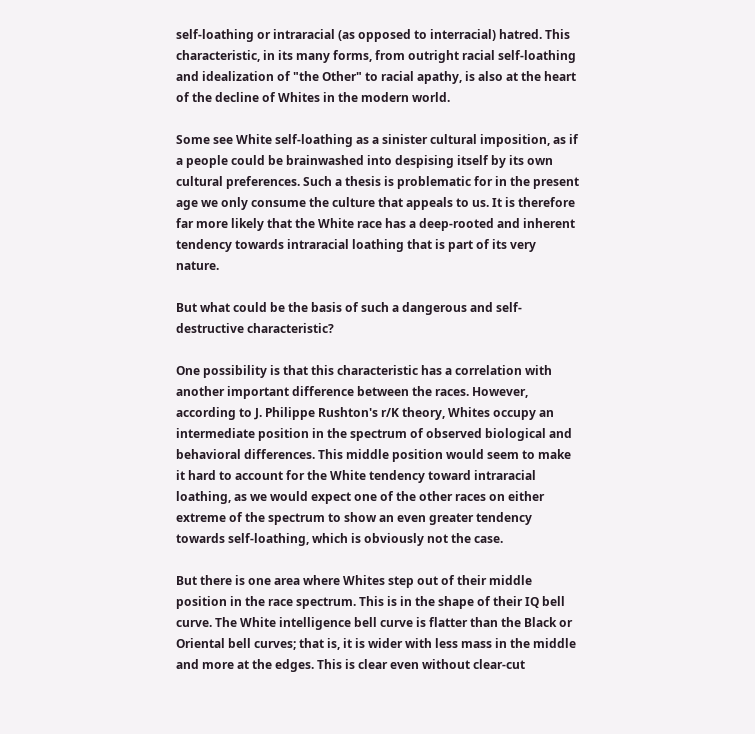self-loathing or intraracial (as opposed to interracial) hatred. This characteristic, in its many forms, from outright racial self-loathing and idealization of "the Other" to racial apathy, is also at the heart of the decline of Whites in the modern world.

Some see White self-loathing as a sinister cultural imposition, as if a people could be brainwashed into despising itself by its own cultural preferences. Such a thesis is problematic for in the present age we only consume the culture that appeals to us. It is therefore far more likely that the White race has a deep-rooted and inherent tendency towards intraracial loathing that is part of its very nature.

But what could be the basis of such a dangerous and self-destructive characteristic?

One possibility is that this characteristic has a correlation with another important difference between the races. However, according to J. Philippe Rushton's r/K theory, Whites occupy an intermediate position in the spectrum of observed biological and behavioral differences. This middle position would seem to make it hard to account for the White tendency toward intraracial loathing, as we would expect one of the other races on either extreme of the spectrum to show an even greater tendency towards self-loathing, which is obviously not the case.

But there is one area where Whites step out of their middle position in the race spectrum. This is in the shape of their IQ bell curve. The White intelligence bell curve is flatter than the Black or Oriental bell curves; that is, it is wider with less mass in the middle and more at the edges. This is clear even without clear-cut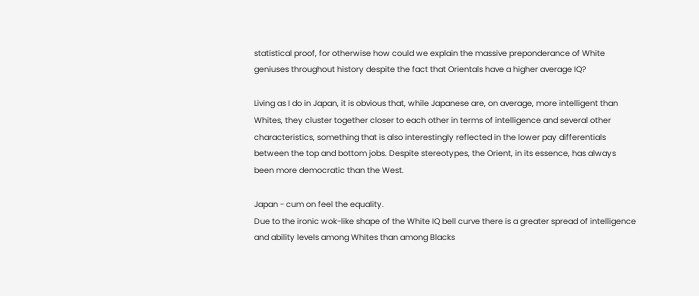statistical proof, for otherwise how could we explain the massive preponderance of White geniuses throughout history despite the fact that Orientals have a higher average IQ?

Living as I do in Japan, it is obvious that, while Japanese are, on average, more intelligent than Whites, they cluster together closer to each other in terms of intelligence and several other characteristics, something that is also interestingly reflected in the lower pay differentials between the top and bottom jobs. Despite stereotypes, the Orient, in its essence, has always been more democratic than the West.

Japan - cum on feel the equality.
Due to the ironic wok-like shape of the White IQ bell curve there is a greater spread of intelligence and ability levels among Whites than among Blacks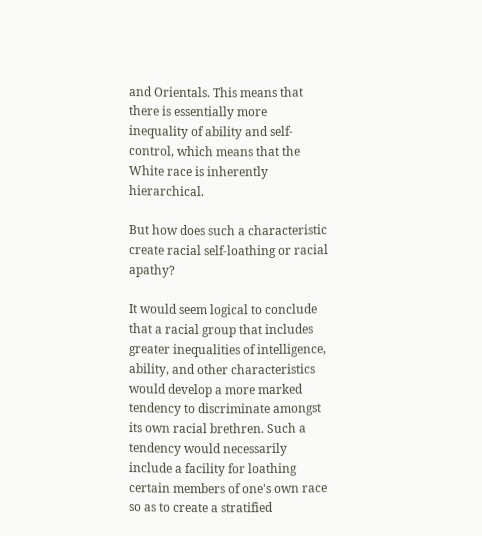and Orientals. This means that there is essentially more inequality of ability and self-control, which means that the White race is inherently hierarchical.

But how does such a characteristic create racial self-loathing or racial apathy?

It would seem logical to conclude that a racial group that includes greater inequalities of intelligence, ability, and other characteristics would develop a more marked tendency to discriminate amongst its own racial brethren. Such a tendency would necessarily include a facility for loathing certain members of one's own race so as to create a stratified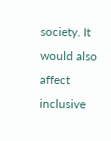society. It would also affect inclusive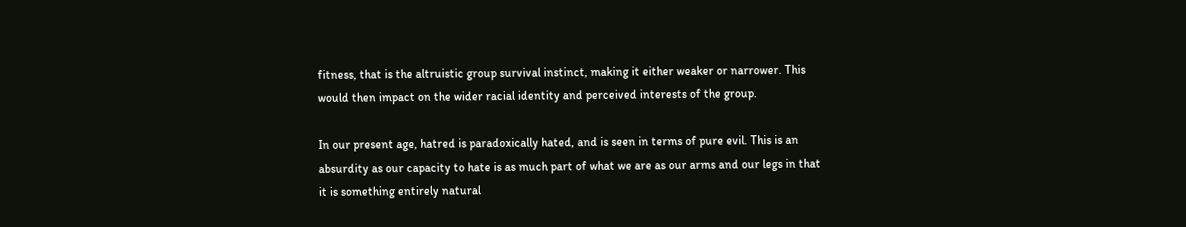fitness, that is the altruistic group survival instinct, making it either weaker or narrower. This would then impact on the wider racial identity and perceived interests of the group.

In our present age, hatred is paradoxically hated, and is seen in terms of pure evil. This is an absurdity as our capacity to hate is as much part of what we are as our arms and our legs in that it is something entirely natural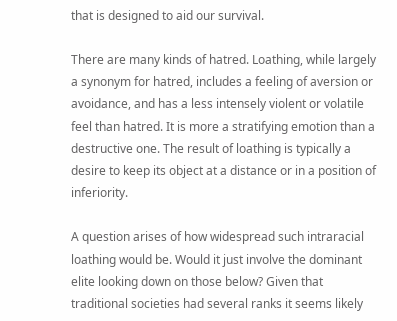that is designed to aid our survival.

There are many kinds of hatred. Loathing, while largely a synonym for hatred, includes a feeling of aversion or avoidance, and has a less intensely violent or volatile feel than hatred. It is more a stratifying emotion than a destructive one. The result of loathing is typically a desire to keep its object at a distance or in a position of inferiority.

A question arises of how widespread such intraracial loathing would be. Would it just involve the dominant elite looking down on those below? Given that traditional societies had several ranks it seems likely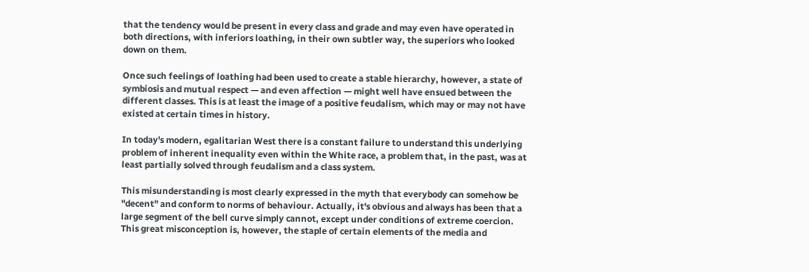that the tendency would be present in every class and grade and may even have operated in both directions, with inferiors loathing, in their own subtler way, the superiors who looked down on them.

Once such feelings of loathing had been used to create a stable hierarchy, however, a state of symbiosis and mutual respect — and even affection — might well have ensued between the different classes. This is at least the image of a positive feudalism, which may or may not have existed at certain times in history.

In today's modern, egalitarian West there is a constant failure to understand this underlying problem of inherent inequality even within the White race, a problem that, in the past, was at least partially solved through feudalism and a class system.

This misunderstanding is most clearly expressed in the myth that everybody can somehow be "decent" and conform to norms of behaviour. Actually, it's obvious and always has been that a large segment of the bell curve simply cannot, except under conditions of extreme coercion. This great misconception is, however, the staple of certain elements of the media and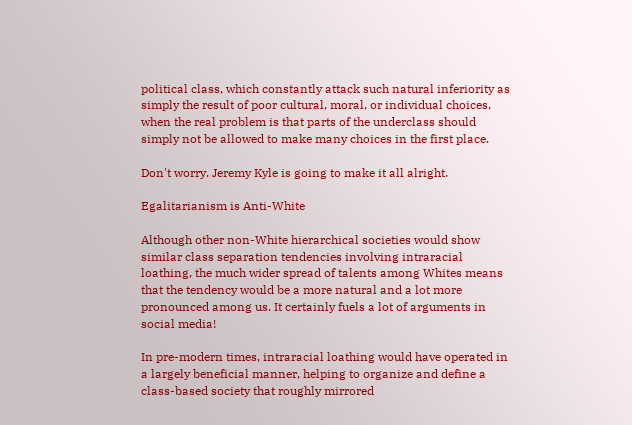political class, which constantly attack such natural inferiority as simply the result of poor cultural, moral, or individual choices, when the real problem is that parts of the underclass should simply not be allowed to make many choices in the first place.

Don't worry. Jeremy Kyle is going to make it all alright.

Egalitarianism is Anti-White

Although other non-White hierarchical societies would show similar class separation tendencies involving intraracial loathing, the much wider spread of talents among Whites means that the tendency would be a more natural and a lot more pronounced among us. It certainly fuels a lot of arguments in social media!

In pre-modern times, intraracial loathing would have operated in a largely beneficial manner, helping to organize and define a class-based society that roughly mirrored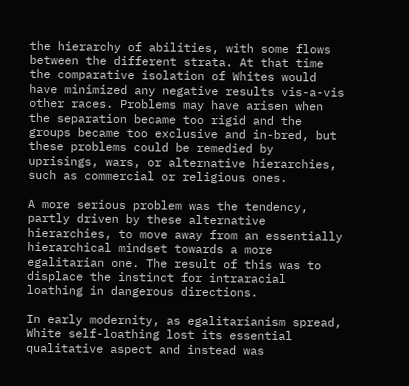the hierarchy of abilities, with some flows between the different strata. At that time the comparative isolation of Whites would have minimized any negative results vis-a-vis other races. Problems may have arisen when the separation became too rigid and the groups became too exclusive and in-bred, but these problems could be remedied by uprisings, wars, or alternative hierarchies, such as commercial or religious ones.

A more serious problem was the tendency, partly driven by these alternative hierarchies, to move away from an essentially hierarchical mindset towards a more egalitarian one. The result of this was to displace the instinct for intraracial loathing in dangerous directions.

In early modernity, as egalitarianism spread, White self-loathing lost its essential qualitative aspect and instead was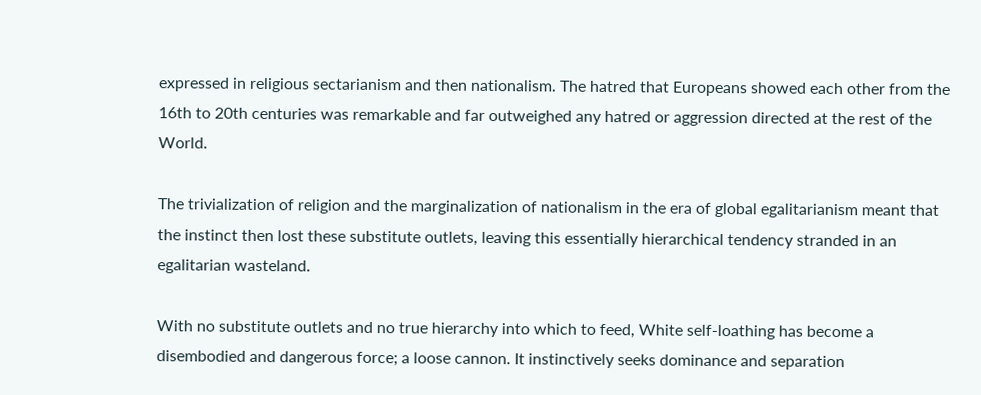expressed in religious sectarianism and then nationalism. The hatred that Europeans showed each other from the 16th to 20th centuries was remarkable and far outweighed any hatred or aggression directed at the rest of the World.

The trivialization of religion and the marginalization of nationalism in the era of global egalitarianism meant that the instinct then lost these substitute outlets, leaving this essentially hierarchical tendency stranded in an egalitarian wasteland.

With no substitute outlets and no true hierarchy into which to feed, White self-loathing has become a disembodied and dangerous force; a loose cannon. It instinctively seeks dominance and separation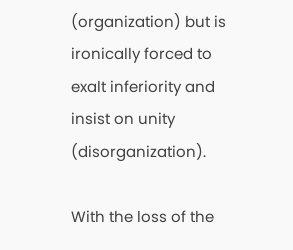(organization) but is ironically forced to exalt inferiority and insist on unity (disorganization).

With the loss of the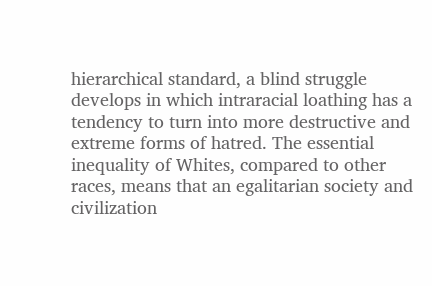hierarchical standard, a blind struggle develops in which intraracial loathing has a tendency to turn into more destructive and extreme forms of hatred. The essential inequality of Whites, compared to other races, means that an egalitarian society and civilization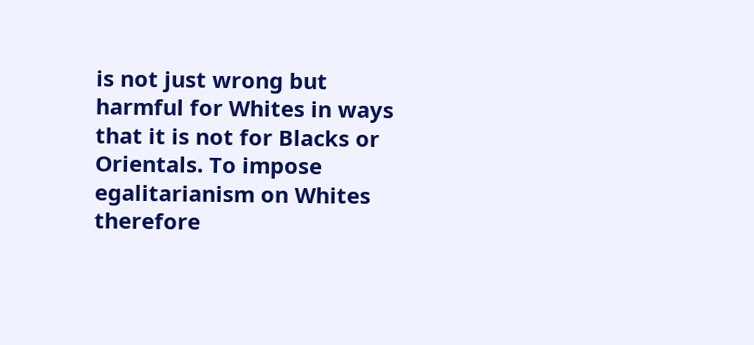is not just wrong but harmful for Whites in ways that it is not for Blacks or Orientals. To impose egalitarianism on Whites therefore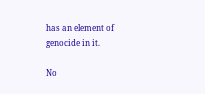has an element of genocide in it.

No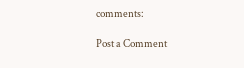comments:

Post a Comment